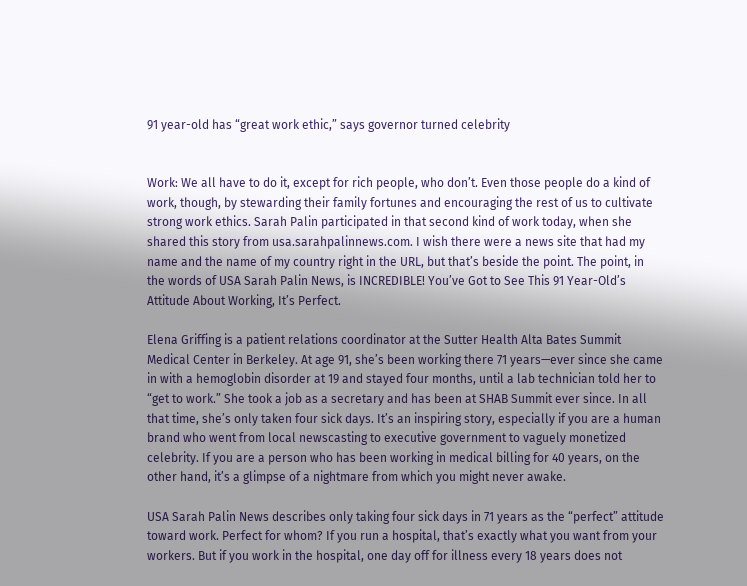91 year-old has “great work ethic,” says governor turned celebrity


Work: We all have to do it, except for rich people, who don’t. Even those people do a kind of work, though, by stewarding their family fortunes and encouraging the rest of us to cultivate strong work ethics. Sarah Palin participated in that second kind of work today, when she shared this story from usa.sarahpalinnews.com. I wish there were a news site that had my name and the name of my country right in the URL, but that’s beside the point. The point, in the words of USA Sarah Palin News, is INCREDIBLE! You’ve Got to See This 91 Year-Old’s Attitude About Working, It’s Perfect.

Elena Griffing is a patient relations coordinator at the Sutter Health Alta Bates Summit Medical Center in Berkeley. At age 91, she’s been working there 71 years—ever since she came in with a hemoglobin disorder at 19 and stayed four months, until a lab technician told her to “get to work.” She took a job as a secretary and has been at SHAB Summit ever since. In all that time, she’s only taken four sick days. It’s an inspiring story, especially if you are a human brand who went from local newscasting to executive government to vaguely monetized celebrity. If you are a person who has been working in medical billing for 40 years, on the other hand, it’s a glimpse of a nightmare from which you might never awake.

USA Sarah Palin News describes only taking four sick days in 71 years as the “perfect” attitude toward work. Perfect for whom? If you run a hospital, that’s exactly what you want from your workers. But if you work in the hospital, one day off for illness every 18 years does not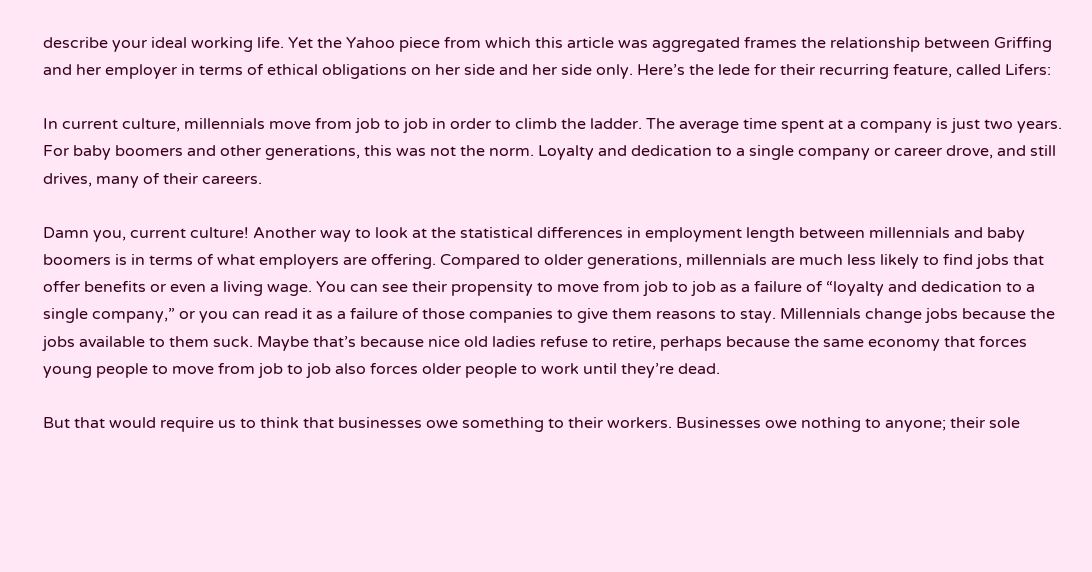describe your ideal working life. Yet the Yahoo piece from which this article was aggregated frames the relationship between Griffing and her employer in terms of ethical obligations on her side and her side only. Here’s the lede for their recurring feature, called Lifers:

In current culture, millennials move from job to job in order to climb the ladder. The average time spent at a company is just two years. For baby boomers and other generations, this was not the norm. Loyalty and dedication to a single company or career drove, and still drives, many of their careers.

Damn you, current culture! Another way to look at the statistical differences in employment length between millennials and baby boomers is in terms of what employers are offering. Compared to older generations, millennials are much less likely to find jobs that offer benefits or even a living wage. You can see their propensity to move from job to job as a failure of “loyalty and dedication to a single company,” or you can read it as a failure of those companies to give them reasons to stay. Millennials change jobs because the jobs available to them suck. Maybe that’s because nice old ladies refuse to retire, perhaps because the same economy that forces young people to move from job to job also forces older people to work until they’re dead.

But that would require us to think that businesses owe something to their workers. Businesses owe nothing to anyone; their sole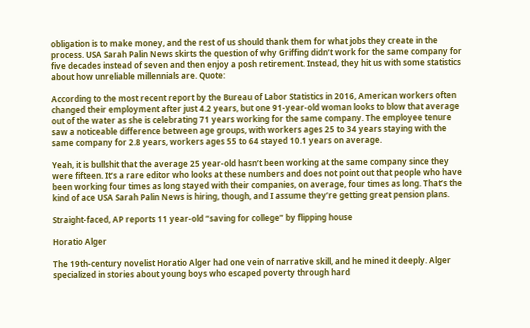obligation is to make money, and the rest of us should thank them for what jobs they create in the process. USA Sarah Palin News skirts the question of why Griffing didn’t work for the same company for five decades instead of seven and then enjoy a posh retirement. Instead, they hit us with some statistics about how unreliable millennials are. Quote:

According to the most recent report by the Bureau of Labor Statistics in 2016, American workers often changed their employment after just 4.2 years, but one 91-year-old woman looks to blow that average out of the water as she is celebrating 71 years working for the same company. The employee tenure saw a noticeable difference between age groups, with workers ages 25 to 34 years staying with the same company for 2.8 years, workers ages 55 to 64 stayed 10.1 years on average.

Yeah, it is bullshit that the average 25 year-old hasn’t been working at the same company since they were fifteen. It’s a rare editor who looks at these numbers and does not point out that people who have been working four times as long stayed with their companies, on average, four times as long. That’s the kind of ace USA Sarah Palin News is hiring, though, and I assume they’re getting great pension plans.

Straight-faced, AP reports 11 year-old “saving for college” by flipping house

Horatio Alger

The 19th-century novelist Horatio Alger had one vein of narrative skill, and he mined it deeply. Alger specialized in stories about young boys who escaped poverty through hard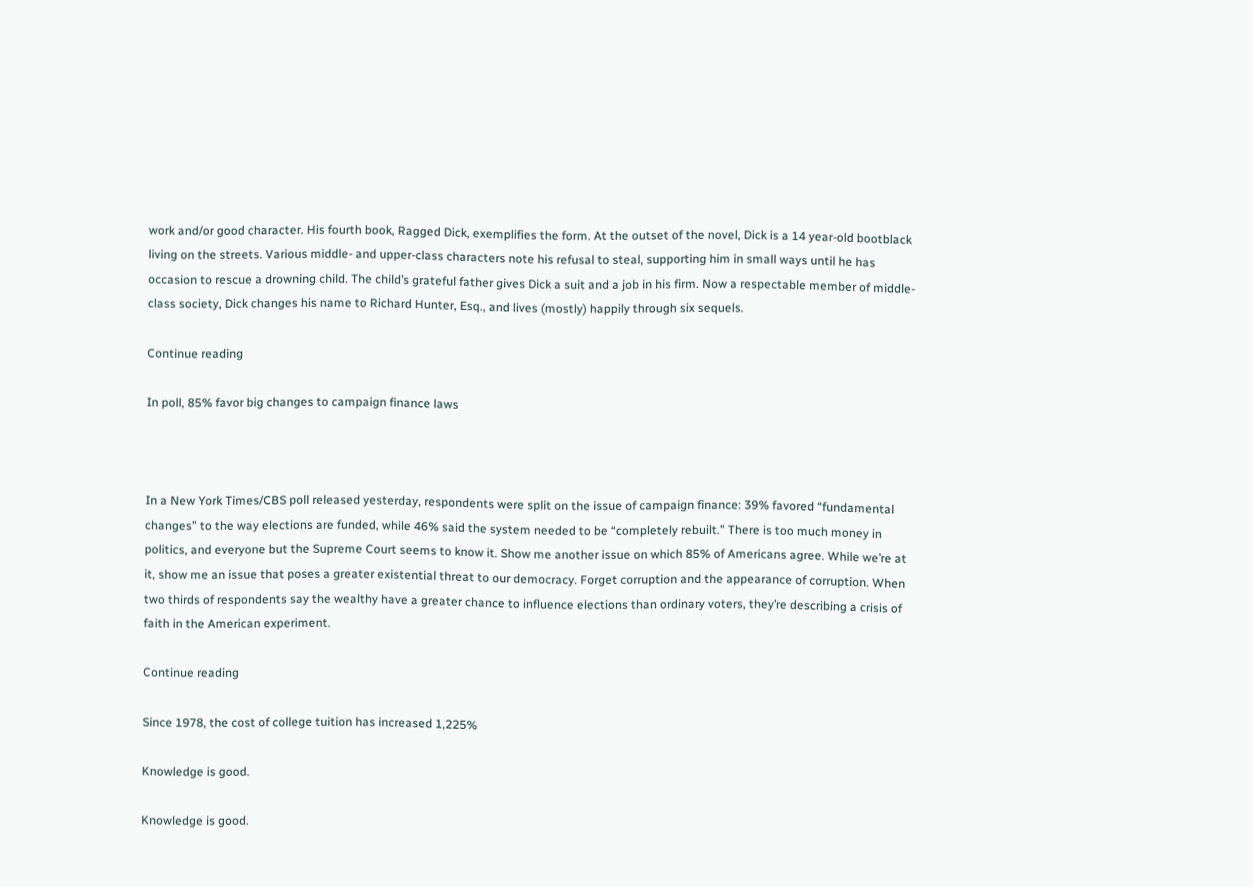work and/or good character. His fourth book, Ragged Dick, exemplifies the form. At the outset of the novel, Dick is a 14 year-old bootblack living on the streets. Various middle- and upper-class characters note his refusal to steal, supporting him in small ways until he has occasion to rescue a drowning child. The child’s grateful father gives Dick a suit and a job in his firm. Now a respectable member of middle-class society, Dick changes his name to Richard Hunter, Esq., and lives (mostly) happily through six sequels.

Continue reading

In poll, 85% favor big changes to campaign finance laws



In a New York Times/CBS poll released yesterday, respondents were split on the issue of campaign finance: 39% favored “fundamental changes” to the way elections are funded, while 46% said the system needed to be “completely rebuilt.” There is too much money in politics, and everyone but the Supreme Court seems to know it. Show me another issue on which 85% of Americans agree. While we’re at it, show me an issue that poses a greater existential threat to our democracy. Forget corruption and the appearance of corruption. When two thirds of respondents say the wealthy have a greater chance to influence elections than ordinary voters, they’re describing a crisis of faith in the American experiment.

Continue reading

Since 1978, the cost of college tuition has increased 1,225%

Knowledge is good.

Knowledge is good.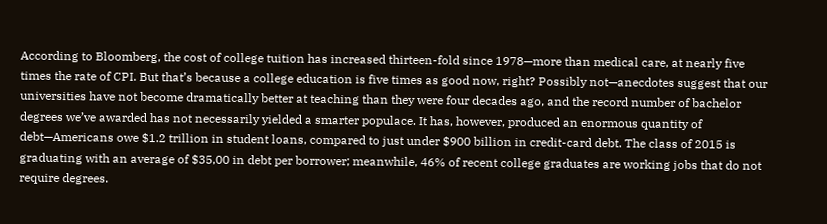According to Bloomberg, the cost of college tuition has increased thirteen-fold since 1978—more than medical care, at nearly five times the rate of CPI. But that’s because a college education is five times as good now, right? Possibly not—anecdotes suggest that our universities have not become dramatically better at teaching than they were four decades ago, and the record number of bachelor degrees we’ve awarded has not necessarily yielded a smarter populace. It has, however, produced an enormous quantity of debt—Americans owe $1.2 trillion in student loans, compared to just under $900 billion in credit-card debt. The class of 2015 is graduating with an average of $35,00 in debt per borrower; meanwhile, 46% of recent college graduates are working jobs that do not require degrees.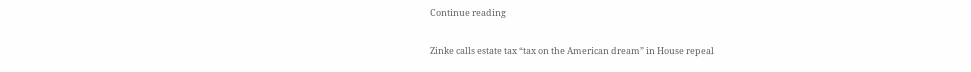Continue reading

Zinke calls estate tax “tax on the American dream” in House repeal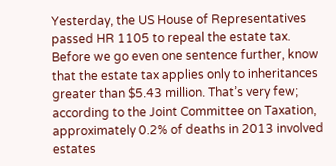Yesterday, the US House of Representatives passed HR 1105 to repeal the estate tax. Before we go even one sentence further, know that the estate tax applies only to inheritances greater than $5.43 million. That’s very few; according to the Joint Committee on Taxation, approximately 0.2% of deaths in 2013 involved estates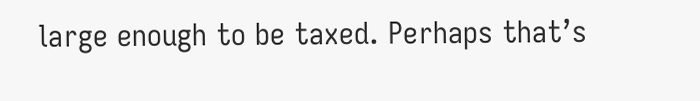large enough to be taxed. Perhaps that’s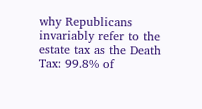why Republicans invariably refer to the estate tax as the Death Tax: 99.8% of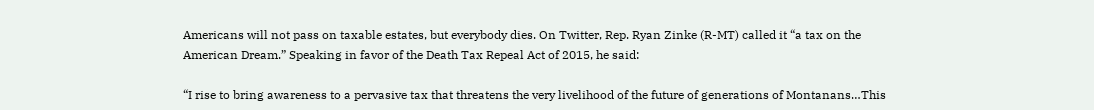Americans will not pass on taxable estates, but everybody dies. On Twitter, Rep. Ryan Zinke (R-MT) called it “a tax on the American Dream.” Speaking in favor of the Death Tax Repeal Act of 2015, he said:

“I rise to bring awareness to a pervasive tax that threatens the very livelihood of the future of generations of Montanans…This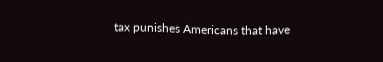tax punishes Americans that have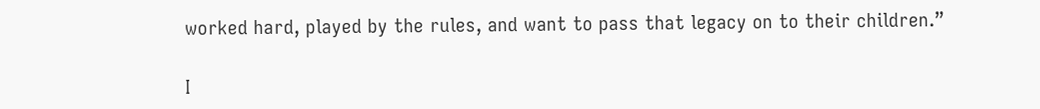worked hard, played by the rules, and want to pass that legacy on to their children.”

I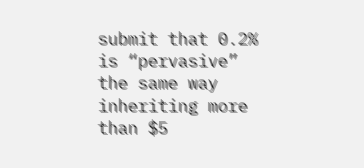submit that 0.2% is “pervasive” the same way inheriting more than $5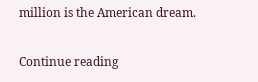million is the American dream.

Continue reading